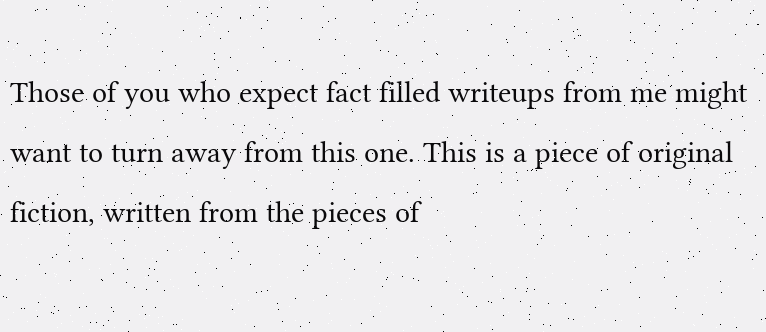Those of you who expect fact filled writeups from me might want to turn away from this one. This is a piece of original fiction, written from the pieces of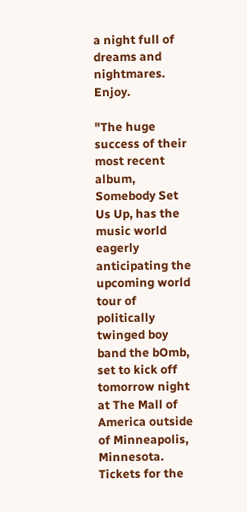a night full of dreams and nightmares. Enjoy.

"The huge success of their most recent album, Somebody Set Us Up, has the music world eagerly anticipating the upcoming world tour of politically twinged boy band the bOmb, set to kick off tomorrow night at The Mall of America outside of Minneapolis, Minnesota. Tickets for the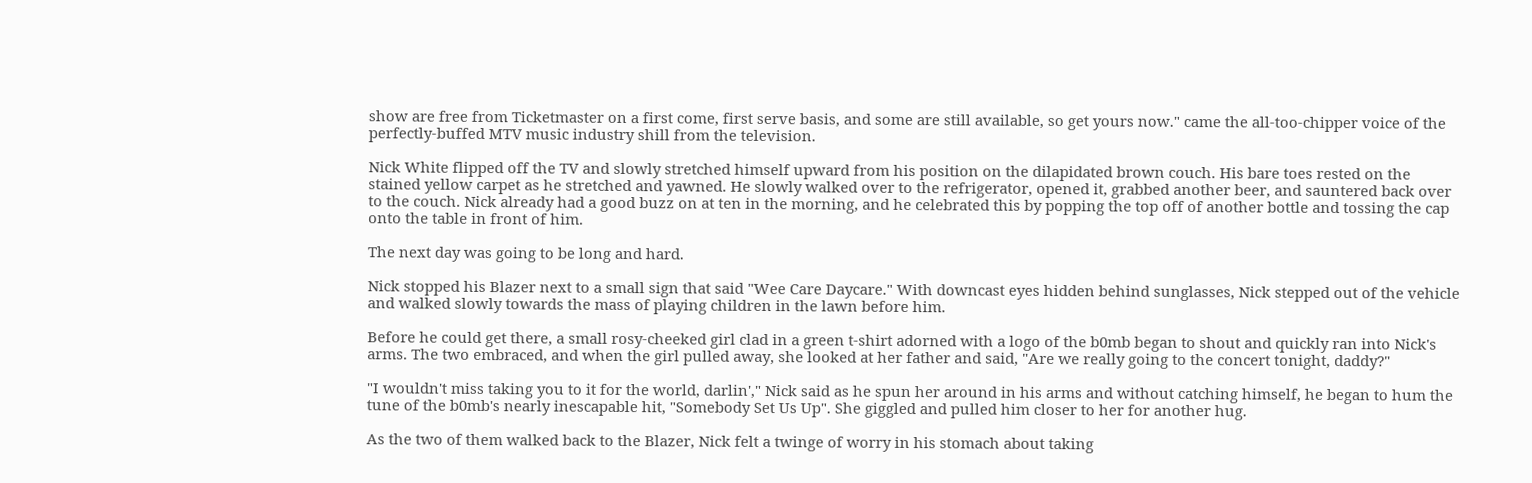show are free from Ticketmaster on a first come, first serve basis, and some are still available, so get yours now." came the all-too-chipper voice of the perfectly-buffed MTV music industry shill from the television.

Nick White flipped off the TV and slowly stretched himself upward from his position on the dilapidated brown couch. His bare toes rested on the stained yellow carpet as he stretched and yawned. He slowly walked over to the refrigerator, opened it, grabbed another beer, and sauntered back over to the couch. Nick already had a good buzz on at ten in the morning, and he celebrated this by popping the top off of another bottle and tossing the cap onto the table in front of him.

The next day was going to be long and hard.

Nick stopped his Blazer next to a small sign that said "Wee Care Daycare." With downcast eyes hidden behind sunglasses, Nick stepped out of the vehicle and walked slowly towards the mass of playing children in the lawn before him.

Before he could get there, a small rosy-cheeked girl clad in a green t-shirt adorned with a logo of the b0mb began to shout and quickly ran into Nick's arms. The two embraced, and when the girl pulled away, she looked at her father and said, "Are we really going to the concert tonight, daddy?"

"I wouldn't miss taking you to it for the world, darlin'," Nick said as he spun her around in his arms and without catching himself, he began to hum the tune of the b0mb's nearly inescapable hit, "Somebody Set Us Up". She giggled and pulled him closer to her for another hug.

As the two of them walked back to the Blazer, Nick felt a twinge of worry in his stomach about taking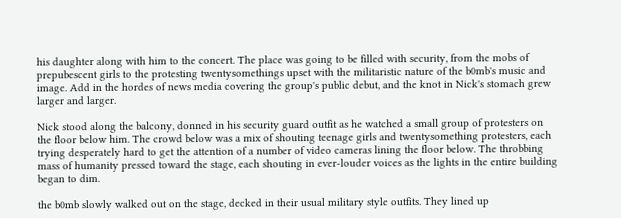his daughter along with him to the concert. The place was going to be filled with security, from the mobs of prepubescent girls to the protesting twentysomethings upset with the militaristic nature of the b0mb's music and image. Add in the hordes of news media covering the group's public debut, and the knot in Nick's stomach grew larger and larger.

Nick stood along the balcony, donned in his security guard outfit as he watched a small group of protesters on the floor below him. The crowd below was a mix of shouting teenage girls and twentysomething protesters, each trying desperately hard to get the attention of a number of video cameras lining the floor below. The throbbing mass of humanity pressed toward the stage, each shouting in ever-louder voices as the lights in the entire building began to dim.

the b0mb slowly walked out on the stage, decked in their usual military style outfits. They lined up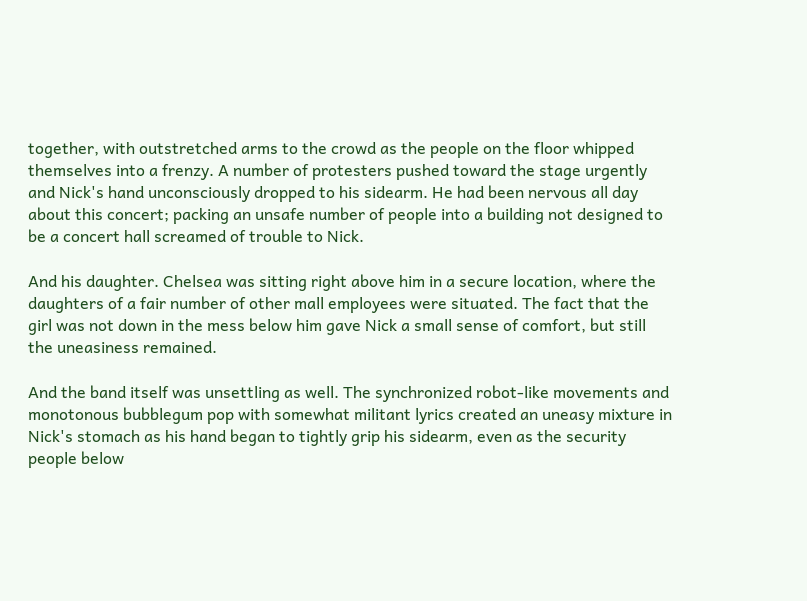together, with outstretched arms to the crowd as the people on the floor whipped themselves into a frenzy. A number of protesters pushed toward the stage urgently and Nick's hand unconsciously dropped to his sidearm. He had been nervous all day about this concert; packing an unsafe number of people into a building not designed to be a concert hall screamed of trouble to Nick.

And his daughter. Chelsea was sitting right above him in a secure location, where the daughters of a fair number of other mall employees were situated. The fact that the girl was not down in the mess below him gave Nick a small sense of comfort, but still the uneasiness remained.

And the band itself was unsettling as well. The synchronized robot-like movements and monotonous bubblegum pop with somewhat militant lyrics created an uneasy mixture in Nick's stomach as his hand began to tightly grip his sidearm, even as the security people below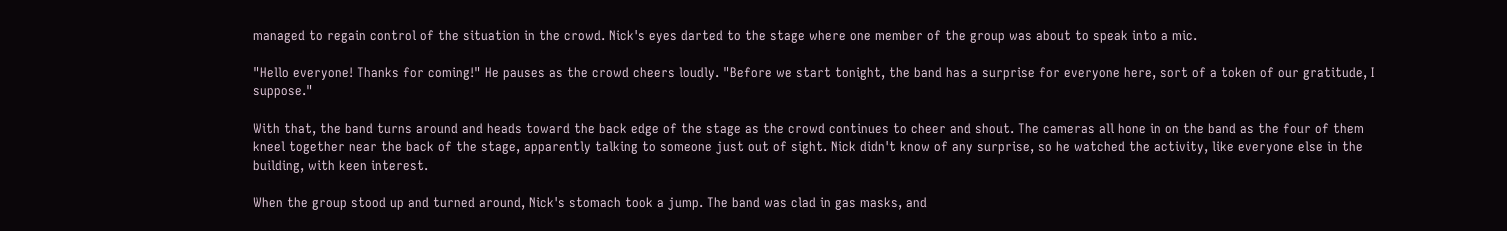managed to regain control of the situation in the crowd. Nick's eyes darted to the stage where one member of the group was about to speak into a mic.

"Hello everyone! Thanks for coming!" He pauses as the crowd cheers loudly. "Before we start tonight, the band has a surprise for everyone here, sort of a token of our gratitude, I suppose."

With that, the band turns around and heads toward the back edge of the stage as the crowd continues to cheer and shout. The cameras all hone in on the band as the four of them kneel together near the back of the stage, apparently talking to someone just out of sight. Nick didn't know of any surprise, so he watched the activity, like everyone else in the building, with keen interest.

When the group stood up and turned around, Nick's stomach took a jump. The band was clad in gas masks, and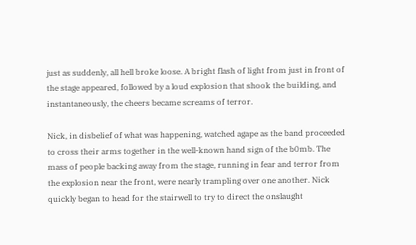just as suddenly, all hell broke loose. A bright flash of light from just in front of the stage appeared, followed by a loud explosion that shook the building, and instantaneously, the cheers became screams of terror.

Nick, in disbelief of what was happening, watched agape as the band proceeded to cross their arms together in the well-known hand sign of the b0mb. The mass of people backing away from the stage, running in fear and terror from the explosion near the front, were nearly trampling over one another. Nick quickly began to head for the stairwell to try to direct the onslaught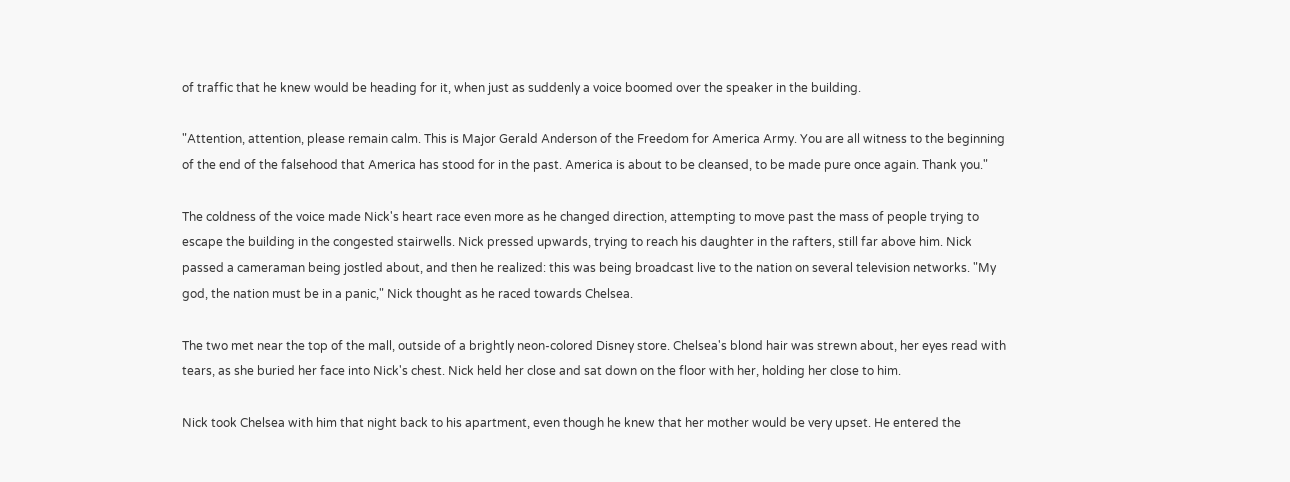of traffic that he knew would be heading for it, when just as suddenly a voice boomed over the speaker in the building.

"Attention, attention, please remain calm. This is Major Gerald Anderson of the Freedom for America Army. You are all witness to the beginning of the end of the falsehood that America has stood for in the past. America is about to be cleansed, to be made pure once again. Thank you."

The coldness of the voice made Nick's heart race even more as he changed direction, attempting to move past the mass of people trying to escape the building in the congested stairwells. Nick pressed upwards, trying to reach his daughter in the rafters, still far above him. Nick passed a cameraman being jostled about, and then he realized: this was being broadcast live to the nation on several television networks. "My god, the nation must be in a panic," Nick thought as he raced towards Chelsea.

The two met near the top of the mall, outside of a brightly neon-colored Disney store. Chelsea's blond hair was strewn about, her eyes read with tears, as she buried her face into Nick's chest. Nick held her close and sat down on the floor with her, holding her close to him.

Nick took Chelsea with him that night back to his apartment, even though he knew that her mother would be very upset. He entered the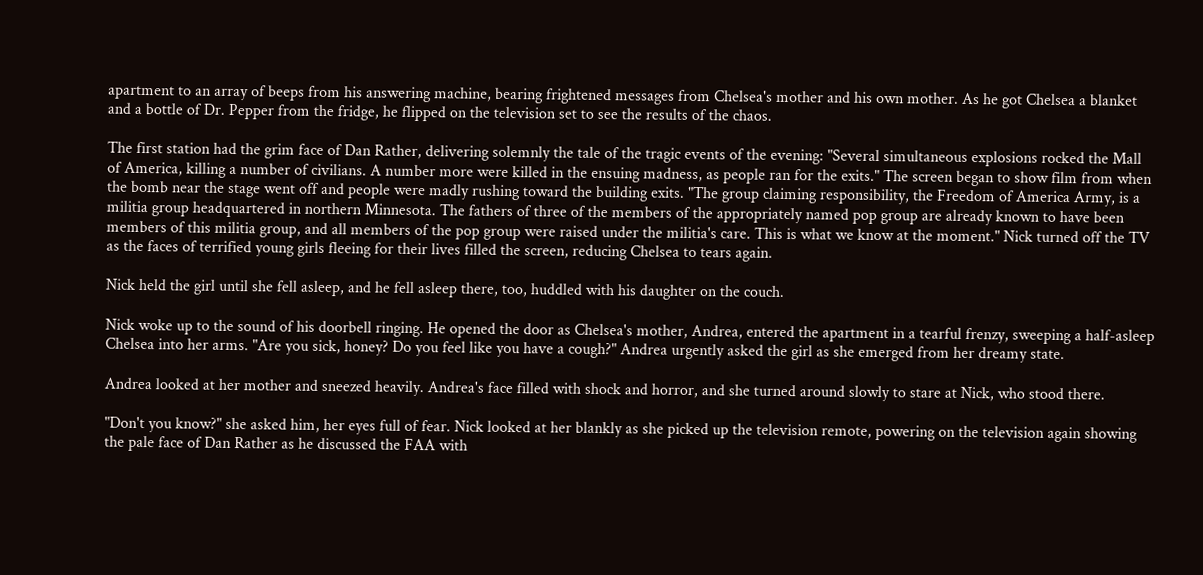apartment to an array of beeps from his answering machine, bearing frightened messages from Chelsea's mother and his own mother. As he got Chelsea a blanket and a bottle of Dr. Pepper from the fridge, he flipped on the television set to see the results of the chaos.

The first station had the grim face of Dan Rather, delivering solemnly the tale of the tragic events of the evening: "Several simultaneous explosions rocked the Mall of America, killing a number of civilians. A number more were killed in the ensuing madness, as people ran for the exits." The screen began to show film from when the bomb near the stage went off and people were madly rushing toward the building exits. "The group claiming responsibility, the Freedom of America Army, is a militia group headquartered in northern Minnesota. The fathers of three of the members of the appropriately named pop group are already known to have been members of this militia group, and all members of the pop group were raised under the militia's care. This is what we know at the moment." Nick turned off the TV as the faces of terrified young girls fleeing for their lives filled the screen, reducing Chelsea to tears again.

Nick held the girl until she fell asleep, and he fell asleep there, too, huddled with his daughter on the couch.

Nick woke up to the sound of his doorbell ringing. He opened the door as Chelsea's mother, Andrea, entered the apartment in a tearful frenzy, sweeping a half-asleep Chelsea into her arms. "Are you sick, honey? Do you feel like you have a cough?" Andrea urgently asked the girl as she emerged from her dreamy state.

Andrea looked at her mother and sneezed heavily. Andrea's face filled with shock and horror, and she turned around slowly to stare at Nick, who stood there.

"Don't you know?" she asked him, her eyes full of fear. Nick looked at her blankly as she picked up the television remote, powering on the television again showing the pale face of Dan Rather as he discussed the FAA with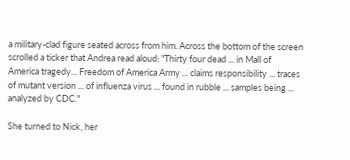a military-clad figure seated across from him. Across the bottom of the screen scrolled a ticker that Andrea read aloud: "Thirty four dead ... in Mall of America tragedy... Freedom of America Army ... claims responsibility ... traces of mutant version ... of influenza virus ... found in rubble ... samples being ... analyzed by CDC."

She turned to Nick, her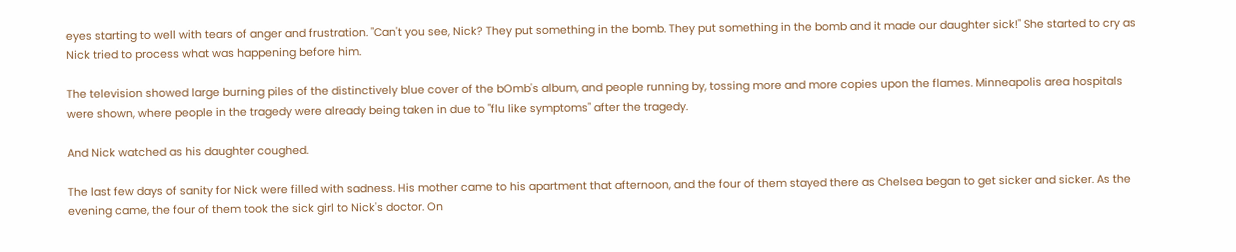eyes starting to well with tears of anger and frustration. "Can't you see, Nick? They put something in the bomb. They put something in the bomb and it made our daughter sick!" She started to cry as Nick tried to process what was happening before him.

The television showed large burning piles of the distinctively blue cover of the bOmb's album, and people running by, tossing more and more copies upon the flames. Minneapolis area hospitals were shown, where people in the tragedy were already being taken in due to "flu like symptoms" after the tragedy.

And Nick watched as his daughter coughed.

The last few days of sanity for Nick were filled with sadness. His mother came to his apartment that afternoon, and the four of them stayed there as Chelsea began to get sicker and sicker. As the evening came, the four of them took the sick girl to Nick's doctor. On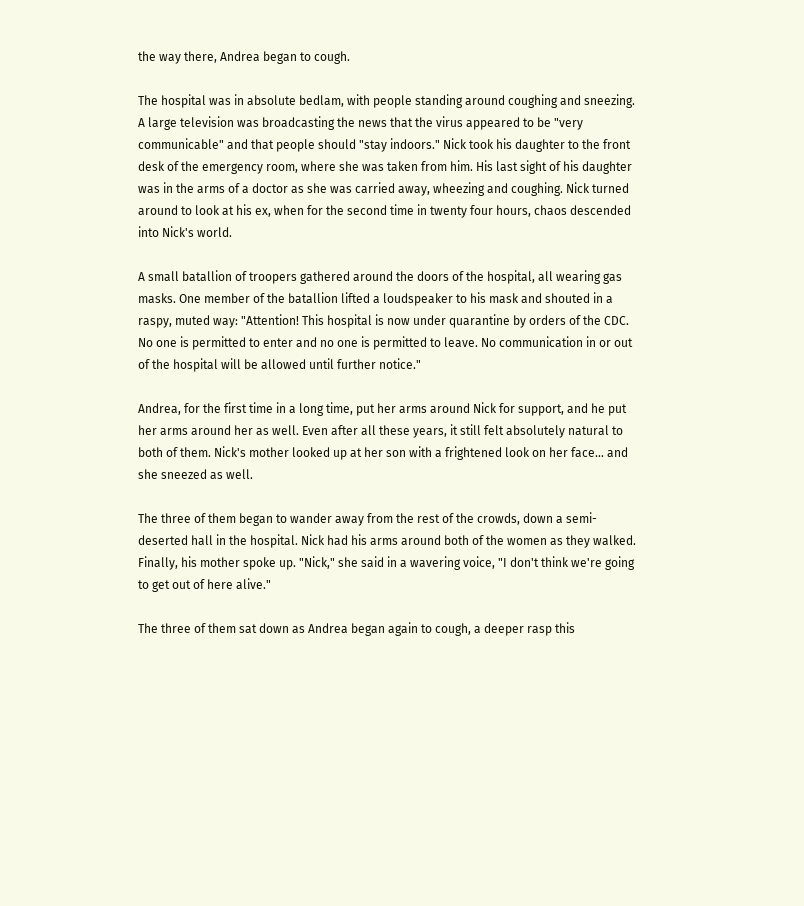the way there, Andrea began to cough.

The hospital was in absolute bedlam, with people standing around coughing and sneezing. A large television was broadcasting the news that the virus appeared to be "very communicable" and that people should "stay indoors." Nick took his daughter to the front desk of the emergency room, where she was taken from him. His last sight of his daughter was in the arms of a doctor as she was carried away, wheezing and coughing. Nick turned around to look at his ex, when for the second time in twenty four hours, chaos descended into Nick's world.

A small batallion of troopers gathered around the doors of the hospital, all wearing gas masks. One member of the batallion lifted a loudspeaker to his mask and shouted in a raspy, muted way: "Attention! This hospital is now under quarantine by orders of the CDC. No one is permitted to enter and no one is permitted to leave. No communication in or out of the hospital will be allowed until further notice."

Andrea, for the first time in a long time, put her arms around Nick for support, and he put her arms around her as well. Even after all these years, it still felt absolutely natural to both of them. Nick's mother looked up at her son with a frightened look on her face... and she sneezed as well.

The three of them began to wander away from the rest of the crowds, down a semi-deserted hall in the hospital. Nick had his arms around both of the women as they walked. Finally, his mother spoke up. "Nick," she said in a wavering voice, "I don't think we're going to get out of here alive."

The three of them sat down as Andrea began again to cough, a deeper rasp this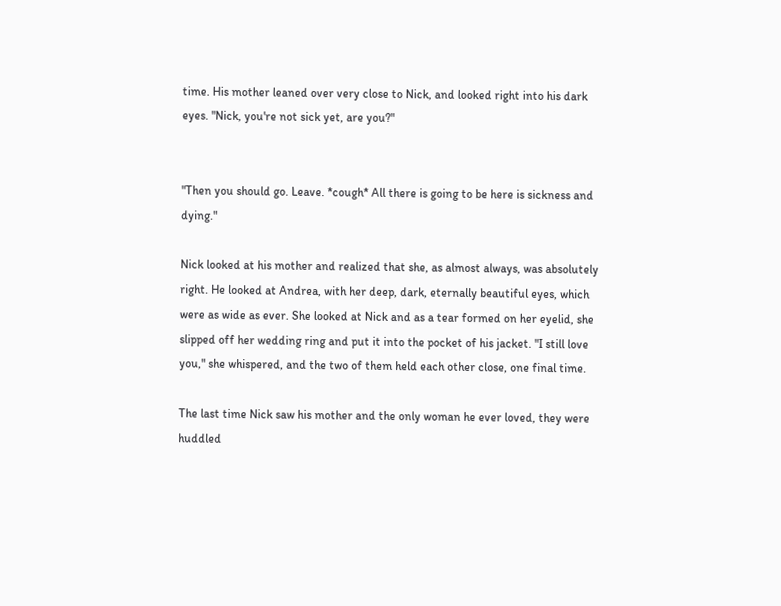time. His mother leaned over very close to Nick, and looked right into his dark eyes. "Nick, you're not sick yet, are you?"


"Then you should go. Leave. *cough* All there is going to be here is sickness and dying."

Nick looked at his mother and realized that she, as almost always, was absolutely right. He looked at Andrea, with her deep, dark, eternally beautiful eyes, which were as wide as ever. She looked at Nick and as a tear formed on her eyelid, she slipped off her wedding ring and put it into the pocket of his jacket. "I still love you," she whispered, and the two of them held each other close, one final time.

The last time Nick saw his mother and the only woman he ever loved, they were huddled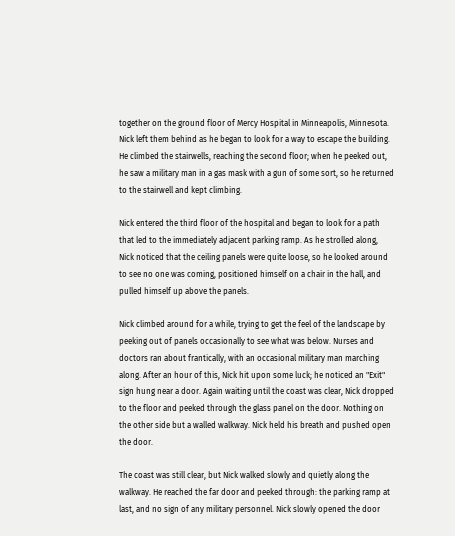together on the ground floor of Mercy Hospital in Minneapolis, Minnesota. Nick left them behind as he began to look for a way to escape the building. He climbed the stairwells, reaching the second floor; when he peeked out, he saw a military man in a gas mask with a gun of some sort, so he returned to the stairwell and kept climbing.

Nick entered the third floor of the hospital and began to look for a path that led to the immediately adjacent parking ramp. As he strolled along, Nick noticed that the ceiling panels were quite loose, so he looked around to see no one was coming, positioned himself on a chair in the hall, and pulled himself up above the panels.

Nick climbed around for a while, trying to get the feel of the landscape by peeking out of panels occasionally to see what was below. Nurses and doctors ran about frantically, with an occasional military man marching along. After an hour of this, Nick hit upon some luck; he noticed an "Exit" sign hung near a door. Again waiting until the coast was clear, Nick dropped to the floor and peeked through the glass panel on the door. Nothing on the other side but a walled walkway. Nick held his breath and pushed open the door.

The coast was still clear, but Nick walked slowly and quietly along the walkway. He reached the far door and peeked through: the parking ramp at last, and no sign of any military personnel. Nick slowly opened the door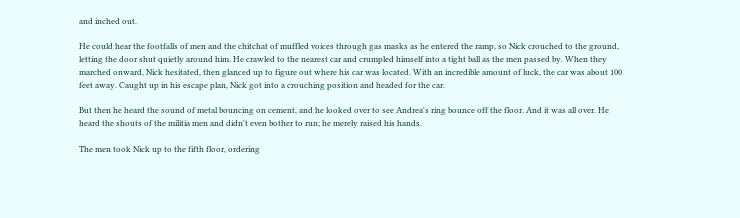and inched out.

He could hear the footfalls of men and the chitchat of muffled voices through gas masks as he entered the ramp, so Nick crouched to the ground, letting the door shut quietly around him. He crawled to the nearest car and crumpled himself into a tight ball as the men passed by. When they marched onward, Nick hesitated, then glanced up to figure out where his car was located. With an incredible amount of luck, the car was about 100 feet away. Caught up in his escape plan, Nick got into a crouching position and headed for the car.

But then he heard the sound of metal bouncing on cement, and he looked over to see Andrea's ring bounce off the floor. And it was all over. He heard the shouts of the militia men and didn't even bother to run; he merely raised his hands.

The men took Nick up to the fifth floor, ordering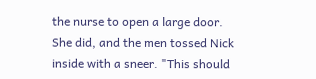the nurse to open a large door. She did, and the men tossed Nick inside with a sneer. "This should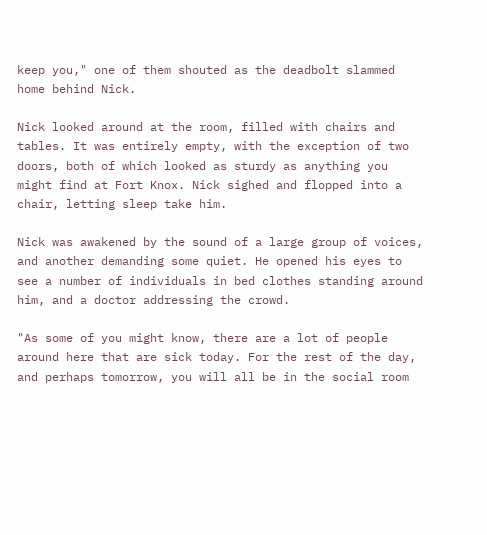keep you," one of them shouted as the deadbolt slammed home behind Nick.

Nick looked around at the room, filled with chairs and tables. It was entirely empty, with the exception of two doors, both of which looked as sturdy as anything you might find at Fort Knox. Nick sighed and flopped into a chair, letting sleep take him.

Nick was awakened by the sound of a large group of voices, and another demanding some quiet. He opened his eyes to see a number of individuals in bed clothes standing around him, and a doctor addressing the crowd.

"As some of you might know, there are a lot of people around here that are sick today. For the rest of the day, and perhaps tomorrow, you will all be in the social room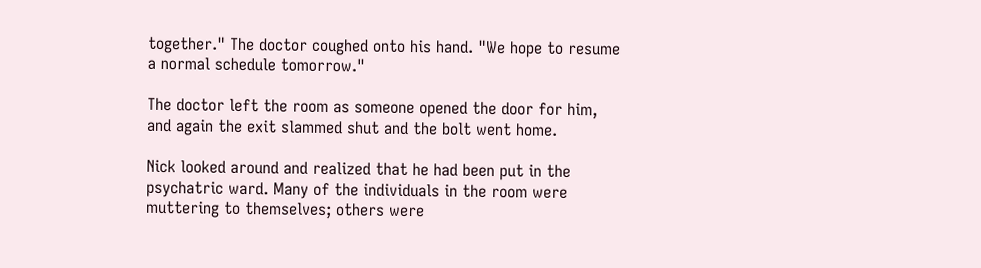together." The doctor coughed onto his hand. "We hope to resume a normal schedule tomorrow."

The doctor left the room as someone opened the door for him, and again the exit slammed shut and the bolt went home.

Nick looked around and realized that he had been put in the psychatric ward. Many of the individuals in the room were muttering to themselves; others were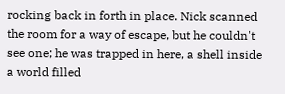rocking back in forth in place. Nick scanned the room for a way of escape, but he couldn't see one; he was trapped in here, a shell inside a world filled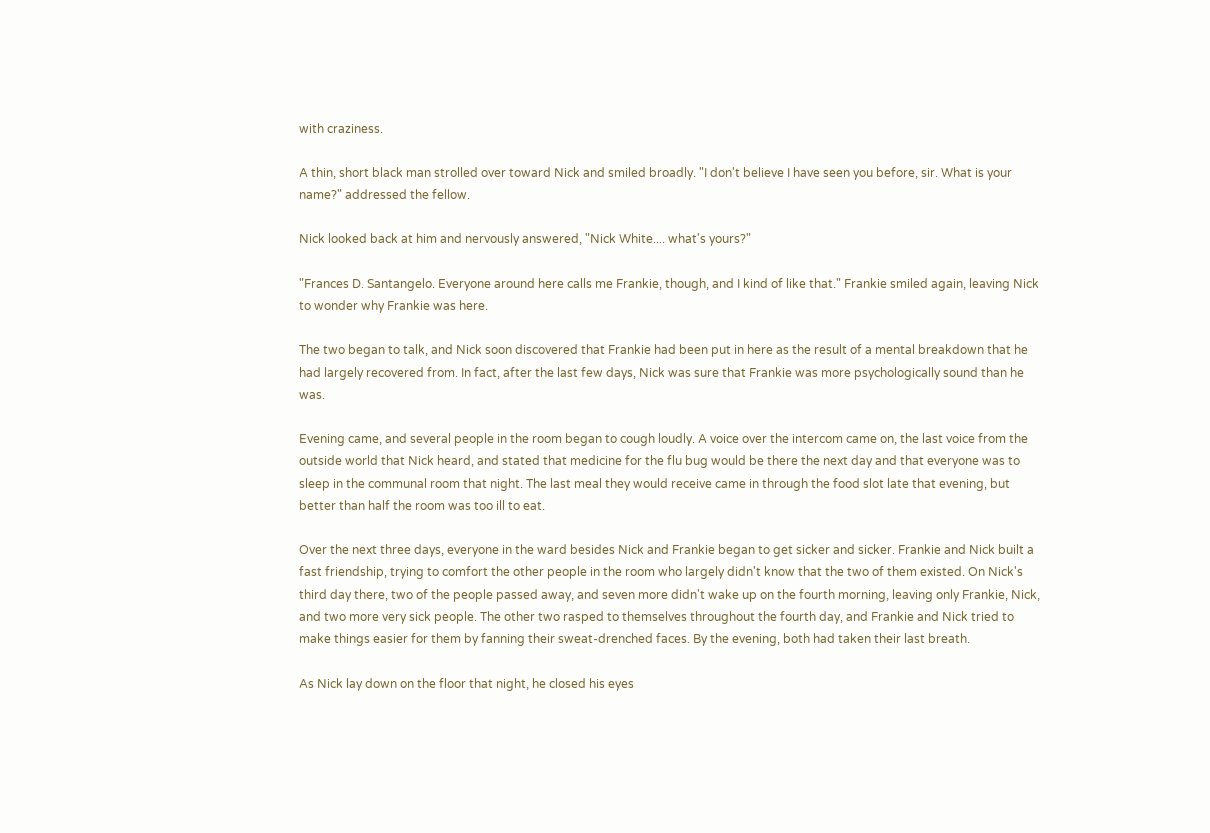with craziness.

A thin, short black man strolled over toward Nick and smiled broadly. "I don't believe I have seen you before, sir. What is your name?" addressed the fellow.

Nick looked back at him and nervously answered, "Nick White.... what's yours?"

"Frances D. Santangelo. Everyone around here calls me Frankie, though, and I kind of like that." Frankie smiled again, leaving Nick to wonder why Frankie was here.

The two began to talk, and Nick soon discovered that Frankie had been put in here as the result of a mental breakdown that he had largely recovered from. In fact, after the last few days, Nick was sure that Frankie was more psychologically sound than he was.

Evening came, and several people in the room began to cough loudly. A voice over the intercom came on, the last voice from the outside world that Nick heard, and stated that medicine for the flu bug would be there the next day and that everyone was to sleep in the communal room that night. The last meal they would receive came in through the food slot late that evening, but better than half the room was too ill to eat.

Over the next three days, everyone in the ward besides Nick and Frankie began to get sicker and sicker. Frankie and Nick built a fast friendship, trying to comfort the other people in the room who largely didn't know that the two of them existed. On Nick's third day there, two of the people passed away, and seven more didn't wake up on the fourth morning, leaving only Frankie, Nick, and two more very sick people. The other two rasped to themselves throughout the fourth day, and Frankie and Nick tried to make things easier for them by fanning their sweat-drenched faces. By the evening, both had taken their last breath.

As Nick lay down on the floor that night, he closed his eyes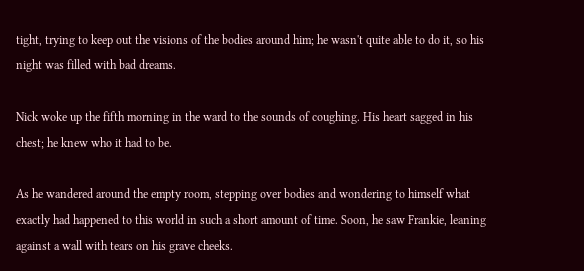tight, trying to keep out the visions of the bodies around him; he wasn't quite able to do it, so his night was filled with bad dreams.

Nick woke up the fifth morning in the ward to the sounds of coughing. His heart sagged in his chest; he knew who it had to be.

As he wandered around the empty room, stepping over bodies and wondering to himself what exactly had happened to this world in such a short amount of time. Soon, he saw Frankie, leaning against a wall with tears on his grave cheeks.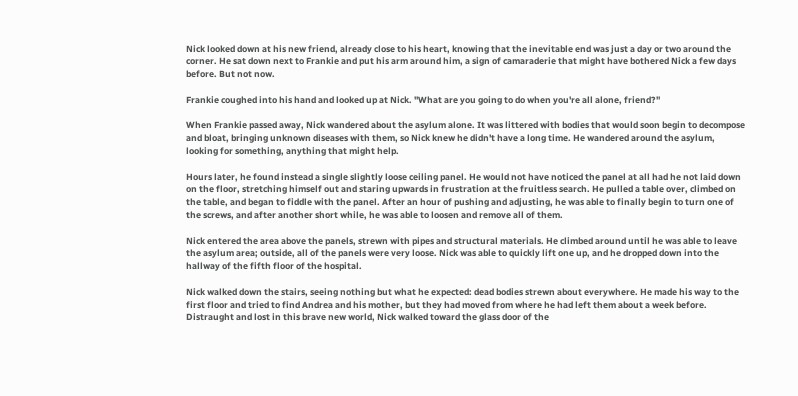Nick looked down at his new friend, already close to his heart, knowing that the inevitable end was just a day or two around the corner. He sat down next to Frankie and put his arm around him, a sign of camaraderie that might have bothered Nick a few days before. But not now.

Frankie coughed into his hand and looked up at Nick. "What are you going to do when you're all alone, friend?"

When Frankie passed away, Nick wandered about the asylum alone. It was littered with bodies that would soon begin to decompose and bloat, bringing unknown diseases with them, so Nick knew he didn't have a long time. He wandered around the asylum, looking for something, anything that might help.

Hours later, he found instead a single slightly loose ceiling panel. He would not have noticed the panel at all had he not laid down on the floor, stretching himself out and staring upwards in frustration at the fruitless search. He pulled a table over, climbed on the table, and began to fiddle with the panel. After an hour of pushing and adjusting, he was able to finally begin to turn one of the screws, and after another short while, he was able to loosen and remove all of them.

Nick entered the area above the panels, strewn with pipes and structural materials. He climbed around until he was able to leave the asylum area; outside, all of the panels were very loose. Nick was able to quickly lift one up, and he dropped down into the hallway of the fifth floor of the hospital.

Nick walked down the stairs, seeing nothing but what he expected: dead bodies strewn about everywhere. He made his way to the first floor and tried to find Andrea and his mother, but they had moved from where he had left them about a week before. Distraught and lost in this brave new world, Nick walked toward the glass door of the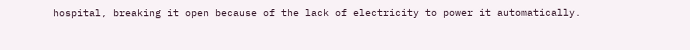hospital, breaking it open because of the lack of electricity to power it automatically.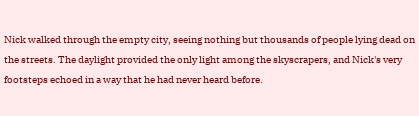Nick walked through the empty city, seeing nothing but thousands of people lying dead on the streets. The daylight provided the only light among the skyscrapers, and Nick's very footsteps echoed in a way that he had never heard before.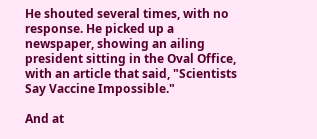He shouted several times, with no response. He picked up a newspaper, showing an ailing president sitting in the Oval Office, with an article that said, "Scientists Say Vaccine Impossible."

And at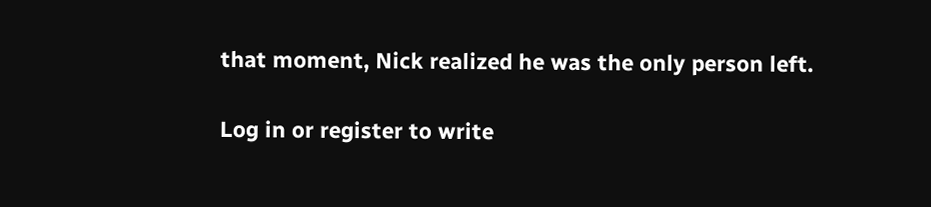that moment, Nick realized he was the only person left.

Log in or register to write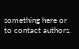something here or to contact authors.